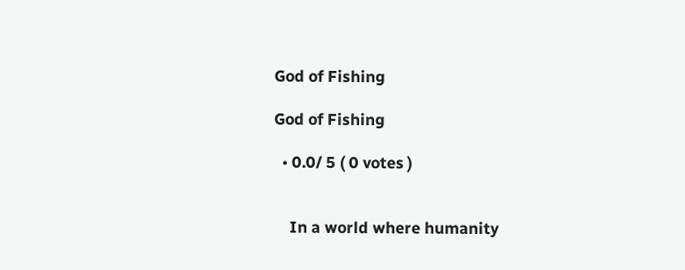God of Fishing

God of Fishing

  • 0.0/ 5 ( 0 votes )


    In a world where humanity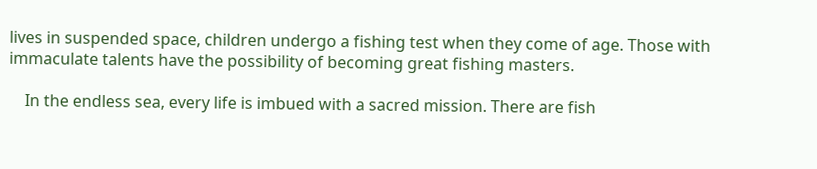lives in suspended space, children undergo a fishing test when they come of age. Those with immaculate talents have the possibility of becoming great fishing masters.

    In the endless sea, every life is imbued with a sacred mission. There are fish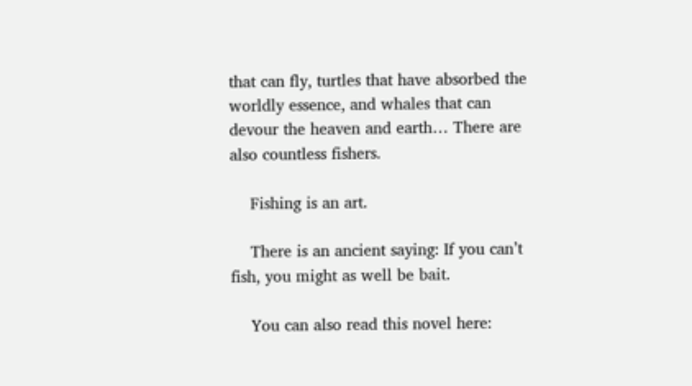that can fly, turtles that have absorbed the worldly essence, and whales that can devour the heaven and earth… There are also countless fishers.

    Fishing is an art.

    There is an ancient saying: If you can’t fish, you might as well be bait.

    You can also read this novel here: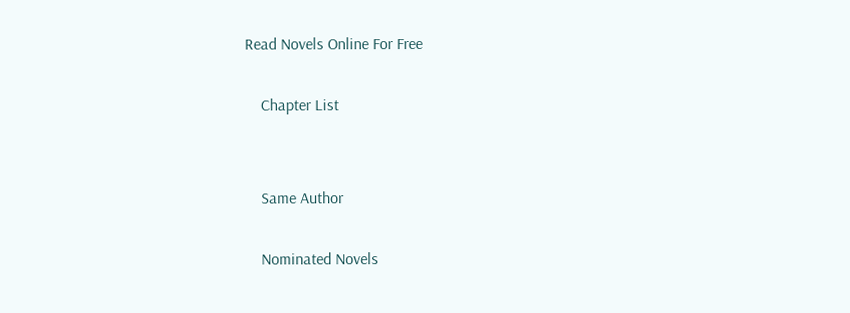Read Novels Online For Free

    Chapter List


    Same Author

    Nominated Novels